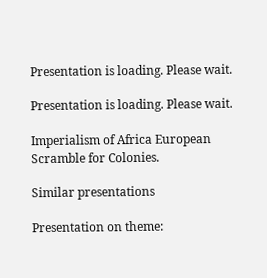Presentation is loading. Please wait.

Presentation is loading. Please wait.

Imperialism of Africa European Scramble for Colonies.

Similar presentations

Presentation on theme: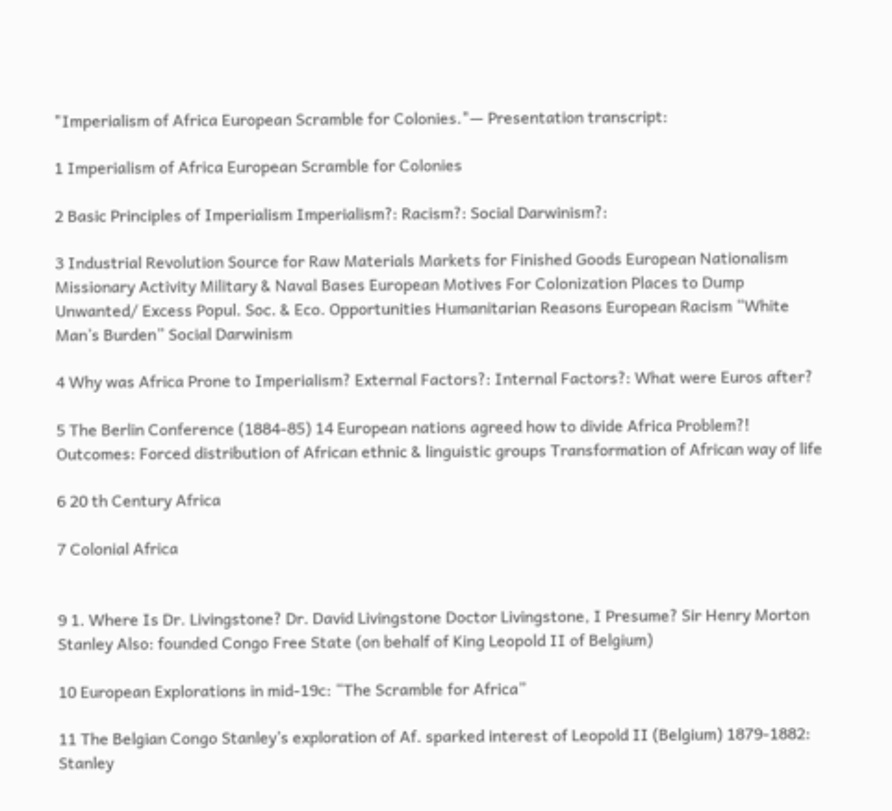"Imperialism of Africa European Scramble for Colonies."— Presentation transcript:

1 Imperialism of Africa European Scramble for Colonies

2 Basic Principles of Imperialism Imperialism?: Racism?: Social Darwinism?:

3 Industrial Revolution Source for Raw Materials Markets for Finished Goods European Nationalism Missionary Activity Military & Naval Bases European Motives For Colonization Places to Dump Unwanted/ Excess Popul. Soc. & Eco. Opportunities Humanitarian Reasons European Racism “White Man’s Burden” Social Darwinism

4 Why was Africa Prone to Imperialism? External Factors?: Internal Factors?: What were Euros after?

5 The Berlin Conference (1884-85) 14 European nations agreed how to divide Africa Problem?! Outcomes: Forced distribution of African ethnic & linguistic groups Transformation of African way of life

6 20 th Century Africa

7 Colonial Africa


9 1. Where Is Dr. Livingstone? Dr. David Livingstone Doctor Livingstone, I Presume? Sir Henry Morton Stanley Also: founded Congo Free State (on behalf of King Leopold II of Belgium)

10 European Explorations in mid-19c: “The Scramble for Africa”

11 The Belgian Congo Stanley’s exploration of Af. sparked interest of Leopold II (Belgium) 1879-1882: Stanley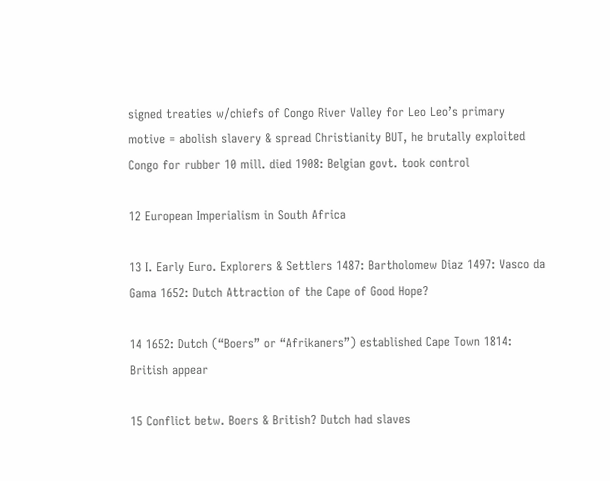signed treaties w/chiefs of Congo River Valley for Leo Leo’s primary motive = abolish slavery & spread Christianity BUT, he brutally exploited Congo for rubber 10 mill. died 1908: Belgian govt. took control

12 European Imperialism in South Africa

13 I. Early Euro. Explorers & Settlers 1487: Bartholomew Diaz 1497: Vasco da Gama 1652: Dutch Attraction of the Cape of Good Hope?

14 1652: Dutch (“Boers” or “Afrikaners”) established Cape Town 1814: British appear

15 Conflict betw. Boers & British? Dutch had slaves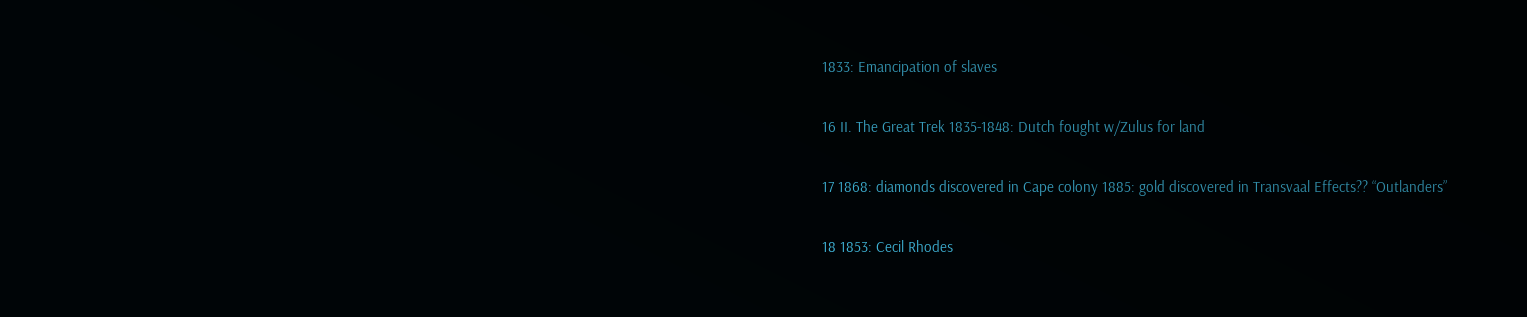1833: Emancipation of slaves

16 II. The Great Trek 1835-1848: Dutch fought w/Zulus for land

17 1868: diamonds discovered in Cape colony 1885: gold discovered in Transvaal Effects?? “Outlanders”

18 1853: Cecil Rhodes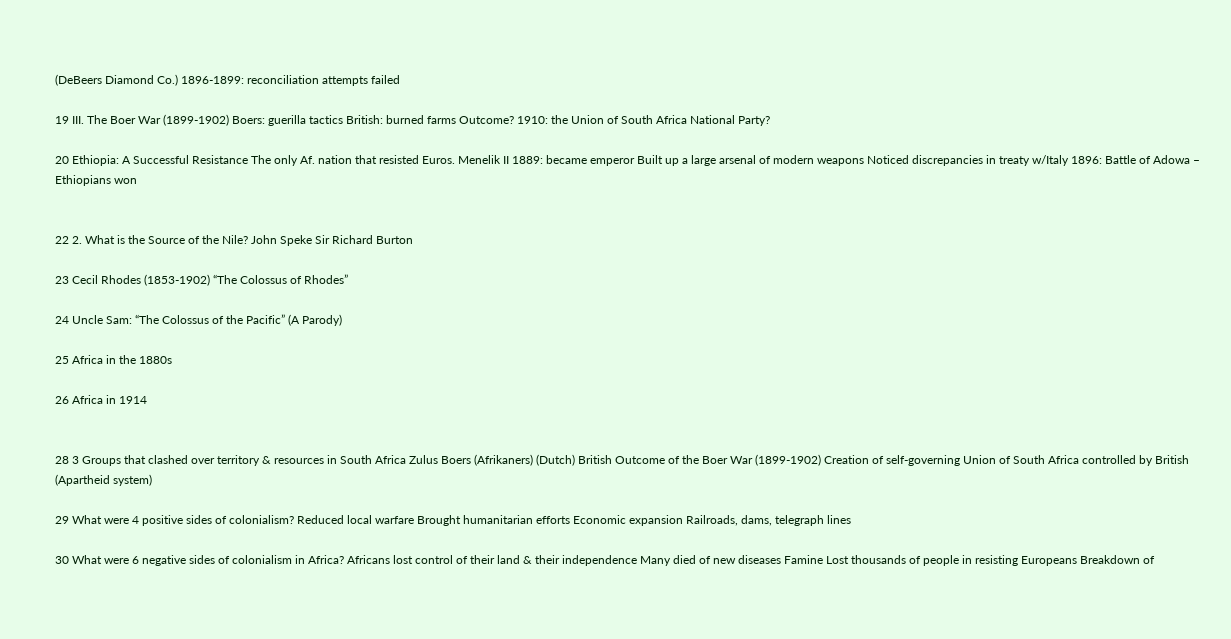(DeBeers Diamond Co.) 1896-1899: reconciliation attempts failed

19 III. The Boer War (1899-1902) Boers: guerilla tactics British: burned farms Outcome? 1910: the Union of South Africa National Party?

20 Ethiopia: A Successful Resistance The only Af. nation that resisted Euros. Menelik II 1889: became emperor Built up a large arsenal of modern weapons Noticed discrepancies in treaty w/Italy 1896: Battle of Adowa – Ethiopians won


22 2. What is the Source of the Nile? John Speke Sir Richard Burton

23 Cecil Rhodes (1853-1902) “The Colossus of Rhodes”

24 Uncle Sam: “The Colossus of the Pacific” (A Parody)

25 Africa in the 1880s

26 Africa in 1914


28 3 Groups that clashed over territory & resources in South Africa Zulus Boers (Afrikaners) (Dutch) British Outcome of the Boer War (1899-1902) Creation of self-governing Union of South Africa controlled by British (Apartheid system)

29 What were 4 positive sides of colonialism? Reduced local warfare Brought humanitarian efforts Economic expansion Railroads, dams, telegraph lines

30 What were 6 negative sides of colonialism in Africa? Africans lost control of their land & their independence Many died of new diseases Famine Lost thousands of people in resisting Europeans Breakdown of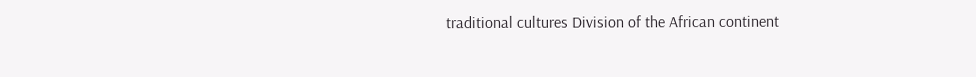traditional cultures Division of the African continent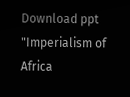Download ppt "Imperialism of Africa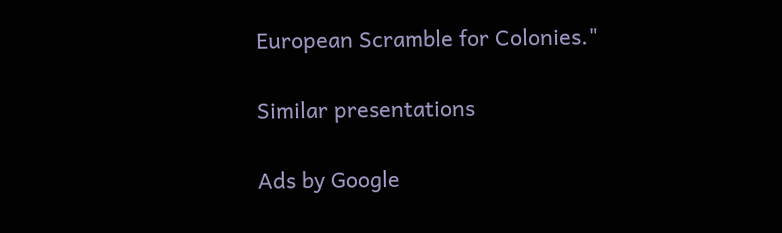European Scramble for Colonies."

Similar presentations

Ads by Google